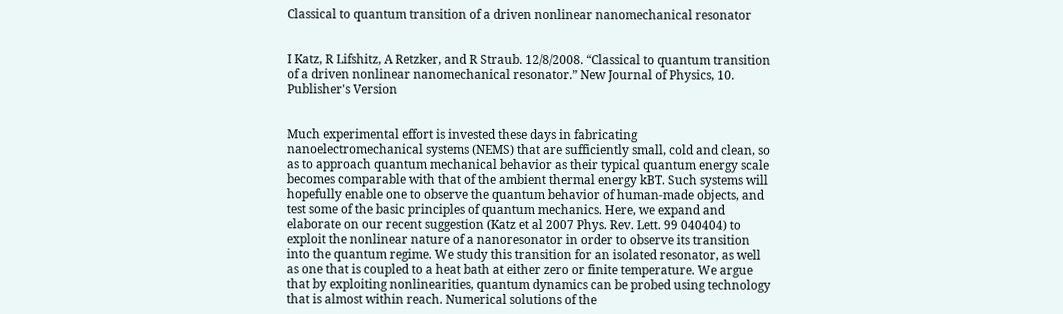Classical to quantum transition of a driven nonlinear nanomechanical resonator


I Katz, R Lifshitz, A Retzker, and R Straub. 12/8/2008. “Classical to quantum transition of a driven nonlinear nanomechanical resonator.” New Journal of Physics, 10. Publisher's Version


Much experimental effort is invested these days in fabricating nanoelectromechanical systems (NEMS) that are sufficiently small, cold and clean, so as to approach quantum mechanical behavior as their typical quantum energy scale  becomes comparable with that of the ambient thermal energy kBT. Such systems will hopefully enable one to observe the quantum behavior of human-made objects, and test some of the basic principles of quantum mechanics. Here, we expand and elaborate on our recent suggestion (Katz et al 2007 Phys. Rev. Lett. 99 040404) to exploit the nonlinear nature of a nanoresonator in order to observe its transition into the quantum regime. We study this transition for an isolated resonator, as well as one that is coupled to a heat bath at either zero or finite temperature. We argue that by exploiting nonlinearities, quantum dynamics can be probed using technology that is almost within reach. Numerical solutions of the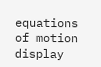equations of motion display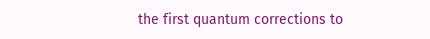the first quantum corrections to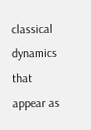classical dynamics that appear as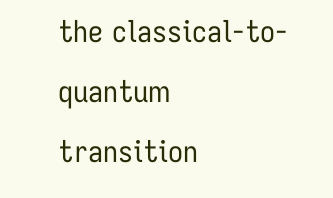the classical-to-quantum transition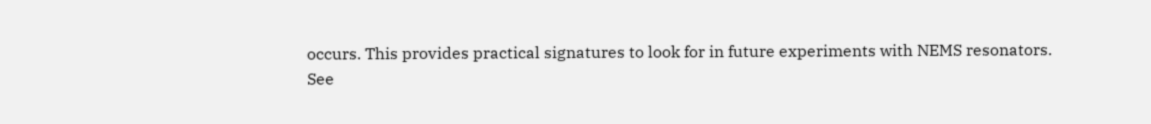occurs. This provides practical signatures to look for in future experiments with NEMS resonators.
See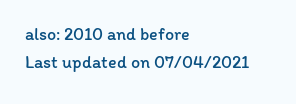also: 2010 and before
Last updated on 07/04/2021